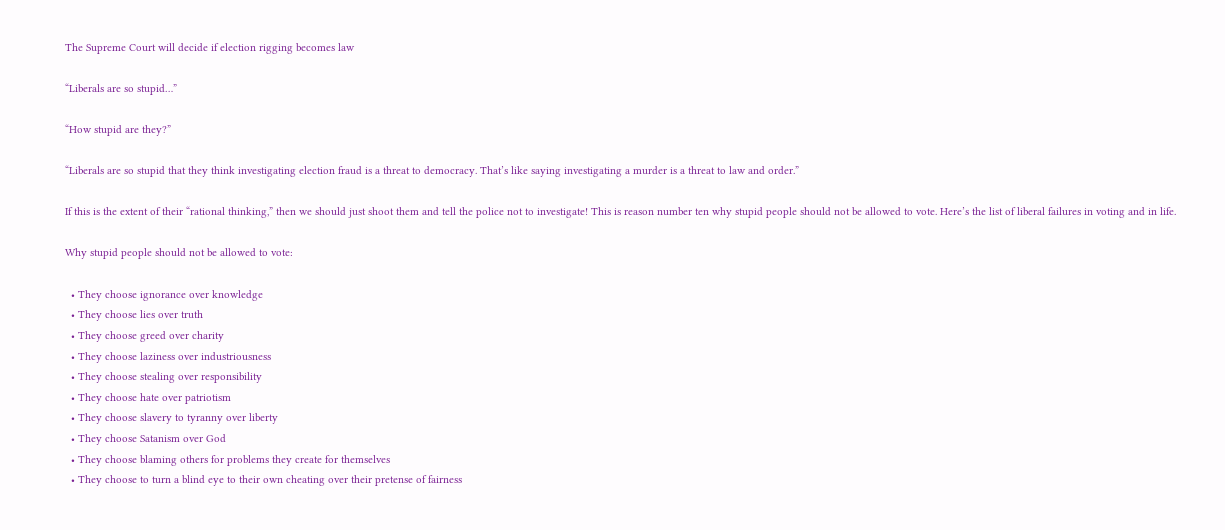The Supreme Court will decide if election rigging becomes law

“Liberals are so stupid…”

“How stupid are they?”

“Liberals are so stupid that they think investigating election fraud is a threat to democracy. That’s like saying investigating a murder is a threat to law and order.”

If this is the extent of their “rational thinking,” then we should just shoot them and tell the police not to investigate! This is reason number ten why stupid people should not be allowed to vote. Here’s the list of liberal failures in voting and in life.

Why stupid people should not be allowed to vote:

  • They choose ignorance over knowledge
  • They choose lies over truth
  • They choose greed over charity
  • They choose laziness over industriousness
  • They choose stealing over responsibility
  • They choose hate over patriotism
  • They choose slavery to tyranny over liberty
  • They choose Satanism over God
  • They choose blaming others for problems they create for themselves
  • They choose to turn a blind eye to their own cheating over their pretense of fairness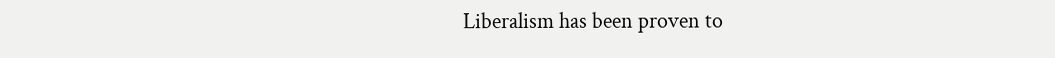Liberalism has been proven to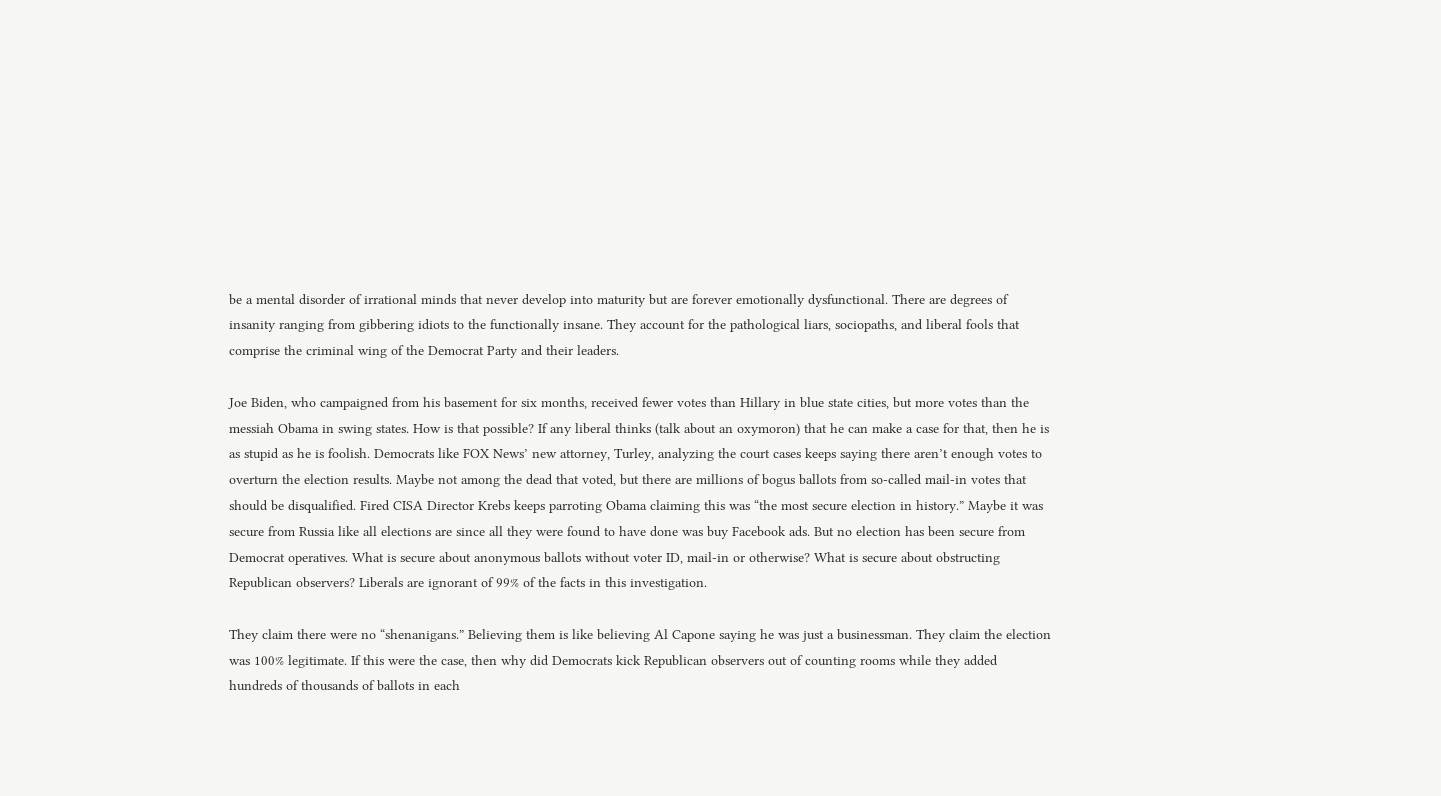be a mental disorder of irrational minds that never develop into maturity but are forever emotionally dysfunctional. There are degrees of insanity ranging from gibbering idiots to the functionally insane. They account for the pathological liars, sociopaths, and liberal fools that comprise the criminal wing of the Democrat Party and their leaders.

Joe Biden, who campaigned from his basement for six months, received fewer votes than Hillary in blue state cities, but more votes than the messiah Obama in swing states. How is that possible? If any liberal thinks (talk about an oxymoron) that he can make a case for that, then he is as stupid as he is foolish. Democrats like FOX News’ new attorney, Turley, analyzing the court cases keeps saying there aren’t enough votes to overturn the election results. Maybe not among the dead that voted, but there are millions of bogus ballots from so-called mail-in votes that should be disqualified. Fired CISA Director Krebs keeps parroting Obama claiming this was “the most secure election in history.” Maybe it was secure from Russia like all elections are since all they were found to have done was buy Facebook ads. But no election has been secure from Democrat operatives. What is secure about anonymous ballots without voter ID, mail-in or otherwise? What is secure about obstructing Republican observers? Liberals are ignorant of 99% of the facts in this investigation.

They claim there were no “shenanigans.” Believing them is like believing Al Capone saying he was just a businessman. They claim the election was 100% legitimate. If this were the case, then why did Democrats kick Republican observers out of counting rooms while they added hundreds of thousands of ballots in each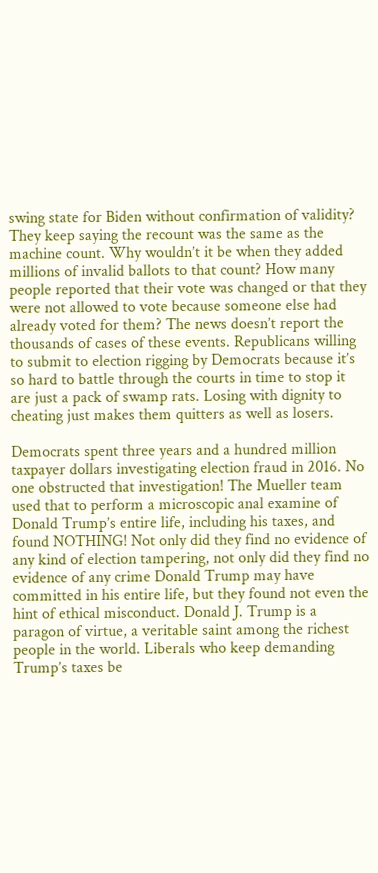swing state for Biden without confirmation of validity? They keep saying the recount was the same as the machine count. Why wouldn’t it be when they added millions of invalid ballots to that count? How many people reported that their vote was changed or that they were not allowed to vote because someone else had already voted for them? The news doesn’t report the thousands of cases of these events. Republicans willing to submit to election rigging by Democrats because it’s so hard to battle through the courts in time to stop it are just a pack of swamp rats. Losing with dignity to cheating just makes them quitters as well as losers.

Democrats spent three years and a hundred million taxpayer dollars investigating election fraud in 2016. No one obstructed that investigation! The Mueller team used that to perform a microscopic anal examine of Donald Trump’s entire life, including his taxes, and found NOTHING! Not only did they find no evidence of any kind of election tampering, not only did they find no evidence of any crime Donald Trump may have committed in his entire life, but they found not even the hint of ethical misconduct. Donald J. Trump is a paragon of virtue, a veritable saint among the richest people in the world. Liberals who keep demanding Trump’s taxes be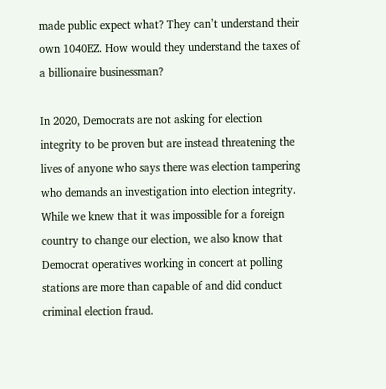made public expect what? They can’t understand their own 1040EZ. How would they understand the taxes of a billionaire businessman?

In 2020, Democrats are not asking for election integrity to be proven but are instead threatening the lives of anyone who says there was election tampering who demands an investigation into election integrity. While we knew that it was impossible for a foreign country to change our election, we also know that Democrat operatives working in concert at polling stations are more than capable of and did conduct criminal election fraud.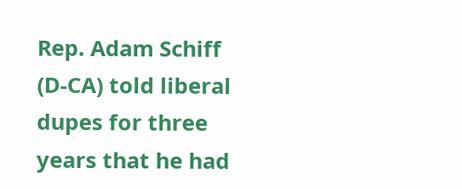Rep. Adam Schiff (D-CA) told liberal dupes for three years that he had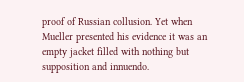proof of Russian collusion. Yet when Mueller presented his evidence it was an empty jacket filled with nothing but supposition and innuendo.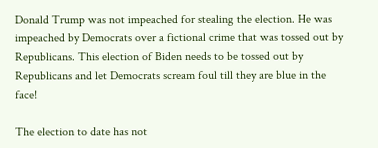Donald Trump was not impeached for stealing the election. He was impeached by Democrats over a fictional crime that was tossed out by Republicans. This election of Biden needs to be tossed out by Republicans and let Democrats scream foul till they are blue in the face!

The election to date has not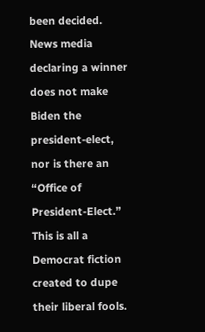been decided. News media declaring a winner does not make Biden the president-elect, nor is there an “Office of President-Elect.” This is all a Democrat fiction created to dupe their liberal fools.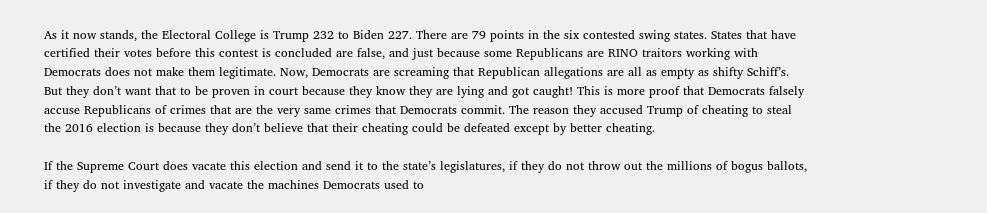As it now stands, the Electoral College is Trump 232 to Biden 227. There are 79 points in the six contested swing states. States that have certified their votes before this contest is concluded are false, and just because some Republicans are RINO traitors working with Democrats does not make them legitimate. Now, Democrats are screaming that Republican allegations are all as empty as shifty Schiff’s. But they don’t want that to be proven in court because they know they are lying and got caught! This is more proof that Democrats falsely accuse Republicans of crimes that are the very same crimes that Democrats commit. The reason they accused Trump of cheating to steal the 2016 election is because they don’t believe that their cheating could be defeated except by better cheating.

If the Supreme Court does vacate this election and send it to the state’s legislatures, if they do not throw out the millions of bogus ballots, if they do not investigate and vacate the machines Democrats used to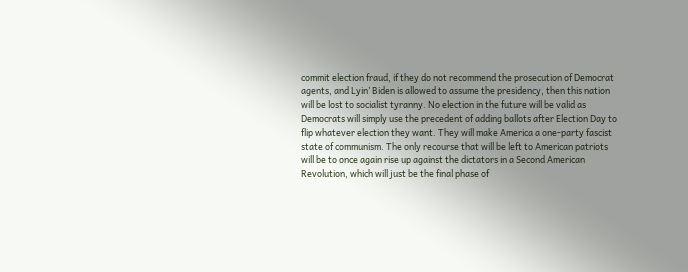commit election fraud, if they do not recommend the prosecution of Democrat agents, and Lyin’ Biden is allowed to assume the presidency, then this nation will be lost to socialist tyranny. No election in the future will be valid as Democrats will simply use the precedent of adding ballots after Election Day to flip whatever election they want. They will make America a one-party fascist state of communism. The only recourse that will be left to American patriots will be to once again rise up against the dictators in a Second American Revolution, which will just be the final phase of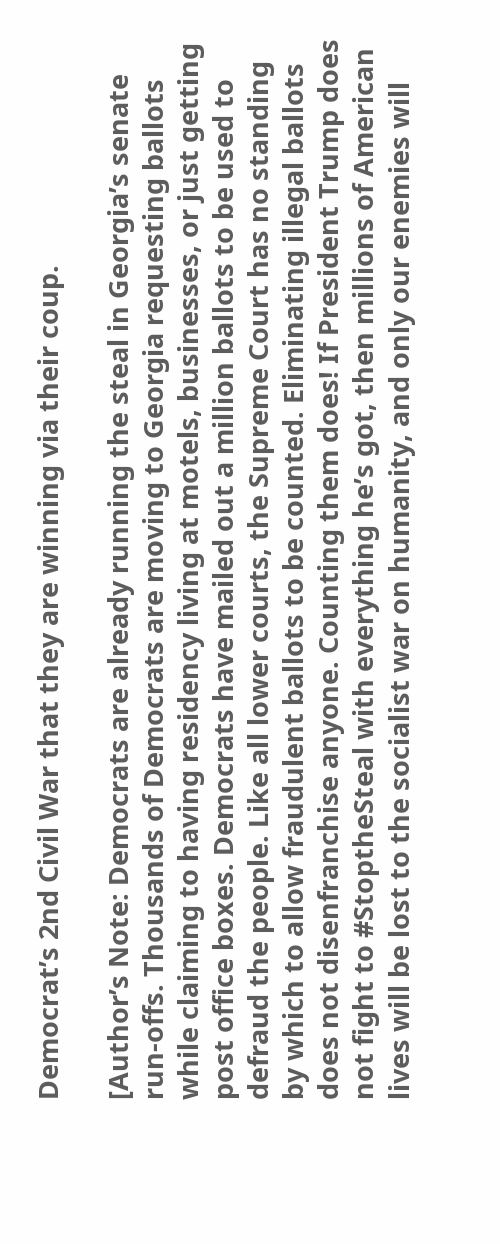Democrat’s 2nd Civil War that they are winning via their coup.

[Author’s Note: Democrats are already running the steal in Georgia’s senate run-offs. Thousands of Democrats are moving to Georgia requesting ballots while claiming to having residency living at motels, businesses, or just getting post office boxes. Democrats have mailed out a million ballots to be used to defraud the people. Like all lower courts, the Supreme Court has no standing by which to allow fraudulent ballots to be counted. Eliminating illegal ballots does not disenfranchise anyone. Counting them does! If President Trump does not fight to #StoptheSteal with everything he’s got, then millions of American lives will be lost to the socialist war on humanity, and only our enemies will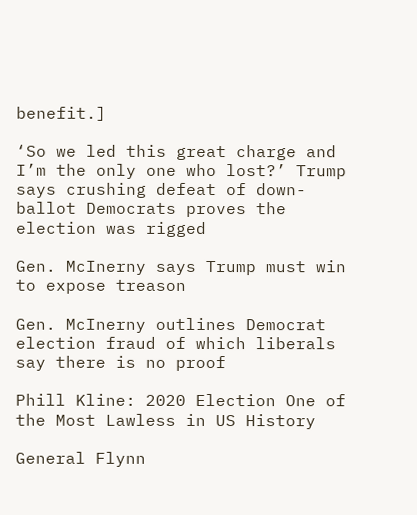benefit.]

‘So we led this great charge and I’m the only one who lost?’ Trump says crushing defeat of down-ballot Democrats proves the election was rigged

Gen. McInerny says Trump must win to expose treason

Gen. McInerny outlines Democrat election fraud of which liberals say there is no proof

Phill Kline: 2020 Election One of the Most Lawless in US History

General Flynn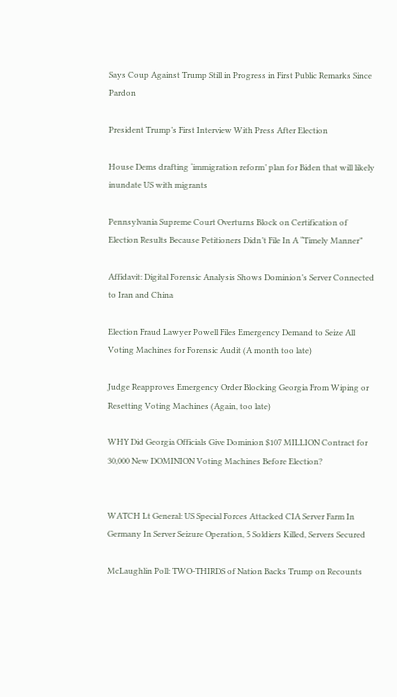Says Coup Against Trump Still in Progress in First Public Remarks Since Pardon

President Trump’s First Interview With Press After Election

House Dems drafting ‘immigration reform’ plan for Biden that will likely inundate US with migrants

Pennsylvania Supreme Court Overturns Block on Certification of Election Results Because Petitioners Didn’t File In A “Timely Manner”

Affidavit: Digital Forensic Analysis Shows Dominion’s Server Connected to Iran and China

Election Fraud Lawyer Powell Files Emergency Demand to Seize All Voting Machines for Forensic Audit (A month too late)

Judge Reapproves Emergency Order Blocking Georgia From Wiping or Resetting Voting Machines (Again, too late)

WHY Did Georgia Officials Give Dominion $107 MILLION Contract for 30,000 New DOMINION Voting Machines Before Election?


WATCH Lt General: US Special Forces Attacked CIA Server Farm In Germany In Server Seizure Operation, 5 Soldiers Killed, Servers Secured

McLaughlin Poll: TWO-THIRDS of Nation Backs Trump on Recounts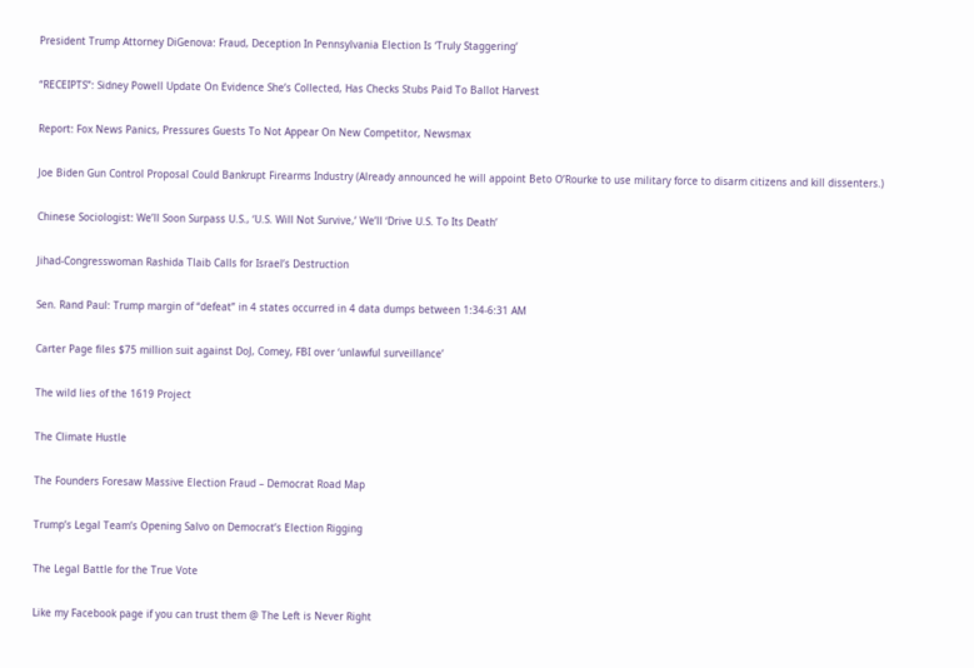President Trump Attorney DiGenova: Fraud, Deception In Pennsylvania Election Is ‘Truly Staggering’

“RECEIPTS”: Sidney Powell Update On Evidence She’s Collected, Has Checks Stubs Paid To Ballot Harvest

Report: Fox News Panics, Pressures Guests To Not Appear On New Competitor, Newsmax

Joe Biden Gun Control Proposal Could Bankrupt Firearms Industry (Already announced he will appoint Beto O’Rourke to use military force to disarm citizens and kill dissenters.)

Chinese Sociologist: We’ll Soon Surpass U.S., ‘U.S. Will Not Survive,’ We’ll ‘Drive U.S. To Its Death’

Jihad-Congresswoman Rashida Tlaib Calls for Israel’s Destruction

Sen. Rand Paul: Trump margin of “defeat” in 4 states occurred in 4 data dumps between 1:34-6:31 AM

Carter Page files $75 million suit against DoJ, Comey, FBI over ‘unlawful surveillance’

The wild lies of the 1619 Project

The Climate Hustle

The Founders Foresaw Massive Election Fraud – Democrat Road Map

Trump’s Legal Team’s Opening Salvo on Democrat’s Election Rigging

The Legal Battle for the True Vote

Like my Facebook page if you can trust them @ The Left is Never Right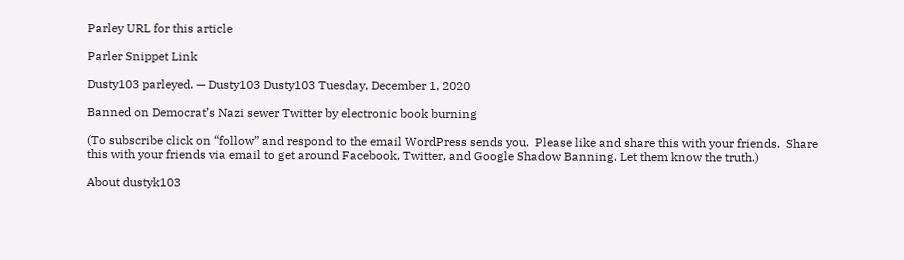Parley URL for this article

Parler Snippet Link

Dusty103 parleyed. — Dusty103 Dusty103 Tuesday, December 1, 2020

Banned on Democrat’s Nazi sewer Twitter by electronic book burning

(To subscribe click on “follow” and respond to the email WordPress sends you.  Please like and share this with your friends.  Share this with your friends via email to get around Facebook, Twitter, and Google Shadow Banning. Let them know the truth.)

About dustyk103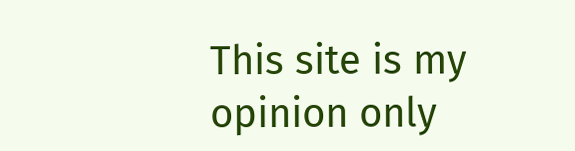This site is my opinion only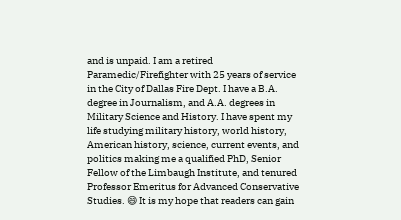and is unpaid. I am a retired Paramedic/Firefighter with 25 years of service in the City of Dallas Fire Dept. I have a B.A. degree in Journalism, and A.A. degrees in Military Science and History. I have spent my life studying military history, world history, American history, science, current events, and politics making me a qualified PhD, Senior Fellow of the Limbaugh Institute, and tenured Professor Emeritus for Advanced Conservative Studies. 😄 It is my hope that readers can gain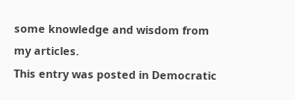some knowledge and wisdom from my articles.
This entry was posted in Democratic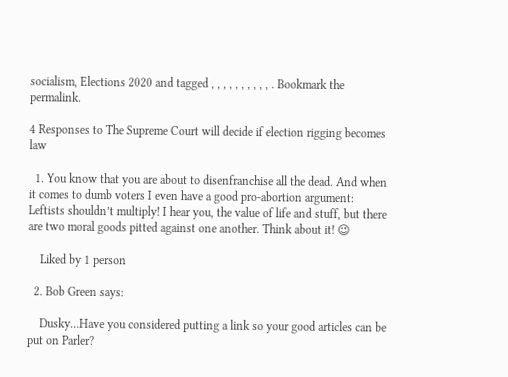socialism, Elections 2020 and tagged , , , , , , , , , , . Bookmark the permalink.

4 Responses to The Supreme Court will decide if election rigging becomes law

  1. You know that you are about to disenfranchise all the dead. And when it comes to dumb voters I even have a good pro-abortion argument: Leftists shouldn’t multiply! I hear you, the value of life and stuff, but there are two moral goods pitted against one another. Think about it! 😉

    Liked by 1 person

  2. Bob Green says:

    Dusky…Have you considered putting a link so your good articles can be put on Parler?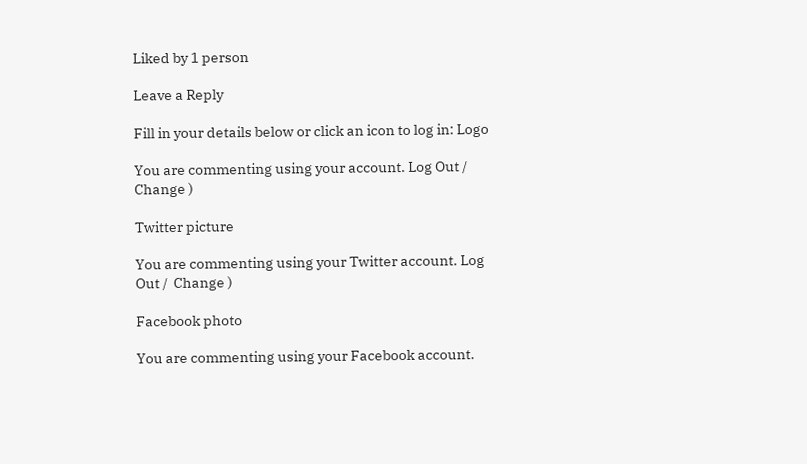Liked by 1 person

Leave a Reply

Fill in your details below or click an icon to log in: Logo

You are commenting using your account. Log Out /  Change )

Twitter picture

You are commenting using your Twitter account. Log Out /  Change )

Facebook photo

You are commenting using your Facebook account.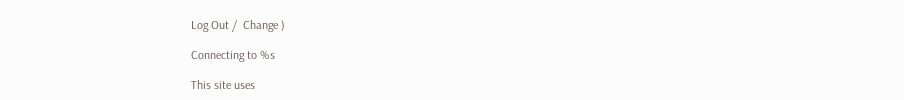Log Out /  Change )

Connecting to %s

This site uses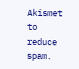Akismet to reduce spam.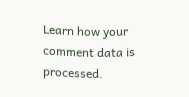Learn how your comment data is processed.